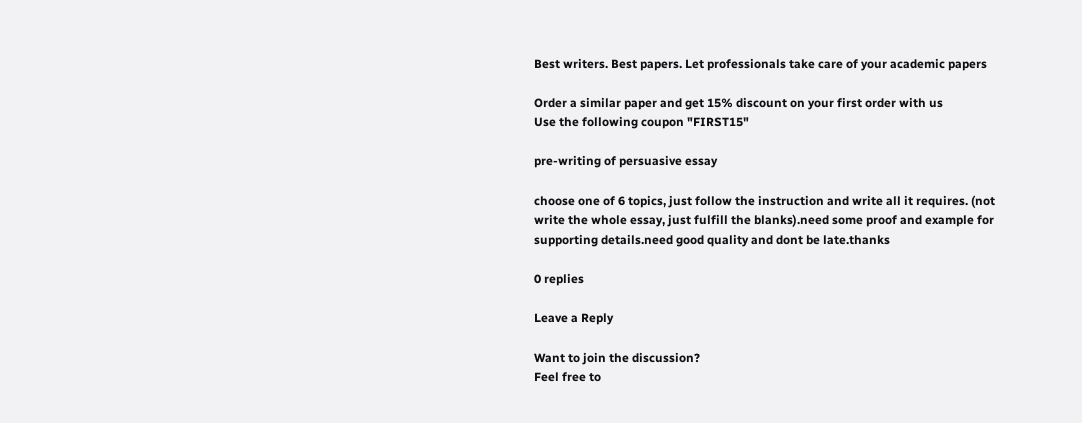Best writers. Best papers. Let professionals take care of your academic papers

Order a similar paper and get 15% discount on your first order with us
Use the following coupon "FIRST15"

pre-writing of persuasive essay

choose one of 6 topics, just follow the instruction and write all it requires. (not write the whole essay, just fulfill the blanks).need some proof and example for supporting details.need good quality and dont be late.thanks

0 replies

Leave a Reply

Want to join the discussion?
Feel free to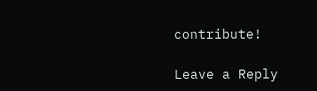contribute!

Leave a Reply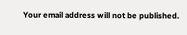Your email address will not be published.